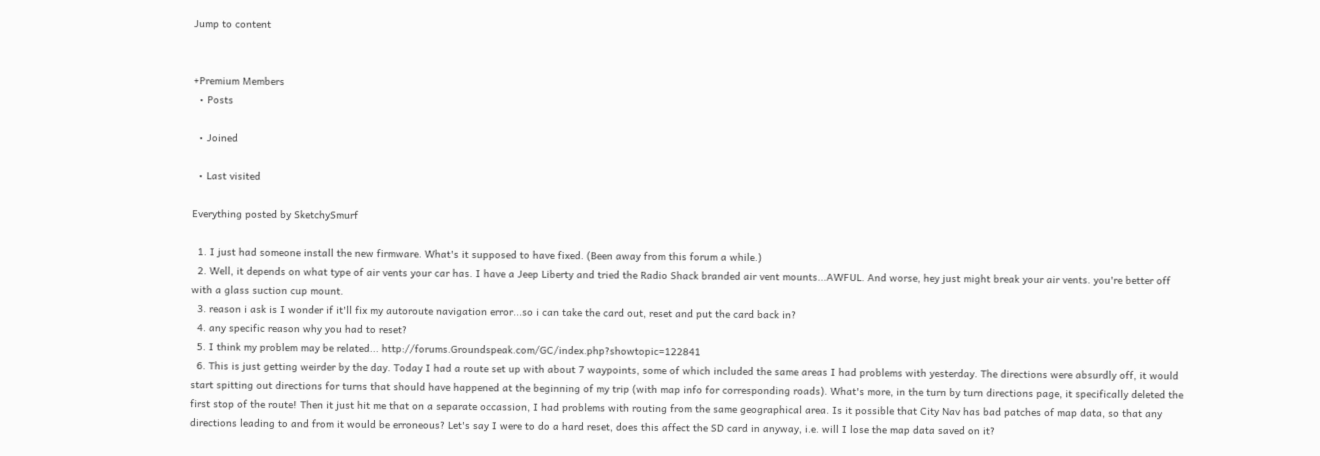Jump to content


+Premium Members
  • Posts

  • Joined

  • Last visited

Everything posted by SketchySmurf

  1. I just had someone install the new firmware. What's it supposed to have fixed. (Been away from this forum a while.)
  2. Well, it depends on what type of air vents your car has. I have a Jeep Liberty and tried the Radio Shack branded air vent mounts...AWFUL. And worse, hey just might break your air vents. you're better off with a glass suction cup mount.
  3. reason i ask is I wonder if it'll fix my autoroute navigation error...so i can take the card out, reset and put the card back in?
  4. any specific reason why you had to reset?
  5. I think my problem may be related... http://forums.Groundspeak.com/GC/index.php?showtopic=122841
  6. This is just getting weirder by the day. Today I had a route set up with about 7 waypoints, some of which included the same areas I had problems with yesterday. The directions were absurdly off, it would start spitting out directions for turns that should have happened at the beginning of my trip (with map info for corresponding roads). What's more, in the turn by turn directions page, it specifically deleted the first stop of the route! Then it just hit me that on a separate occassion, I had problems with routing from the same geographical area. Is it possible that City Nav has bad patches of map data, so that any directions leading to and from it would be erroneous? Let's say I were to do a hard reset, does this affect the SD card in anyway, i.e. will I lose the map data saved on it?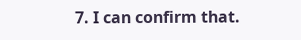7. I can confirm that.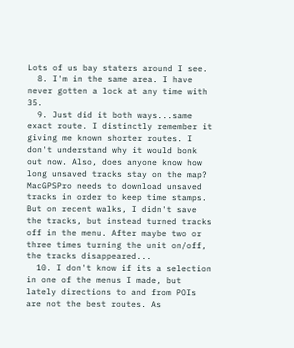Lots of us bay staters around I see.
  8. I'm in the same area. I have never gotten a lock at any time with 35.
  9. Just did it both ways...same exact route. I distinctly remember it giving me known shorter routes. I don't understand why it would bonk out now. Also, does anyone know how long unsaved tracks stay on the map? MacGPSPro needs to download unsaved tracks in order to keep time stamps. But on recent walks, I didn't save the tracks, but instead turned tracks off in the menu. After maybe two or three times turning the unit on/off, the tracks disappeared...
  10. I don't know if its a selection in one of the menus I made, but lately directions to and from POIs are not the best routes. As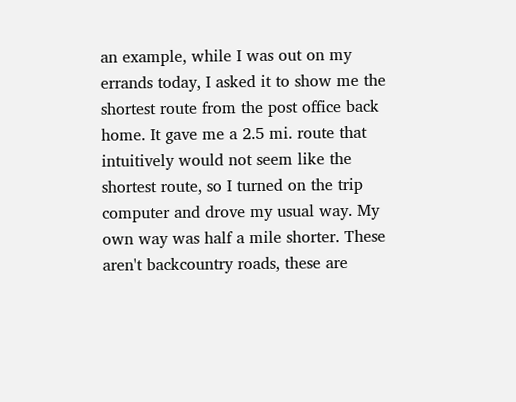an example, while I was out on my errands today, I asked it to show me the shortest route from the post office back home. It gave me a 2.5 mi. route that intuitively would not seem like the shortest route, so I turned on the trip computer and drove my usual way. My own way was half a mile shorter. These aren't backcountry roads, these are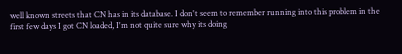well known streets that CN has in its database. I don't seem to remember running into this problem in the first few days I got CN loaded, I'm not quite sure why its doing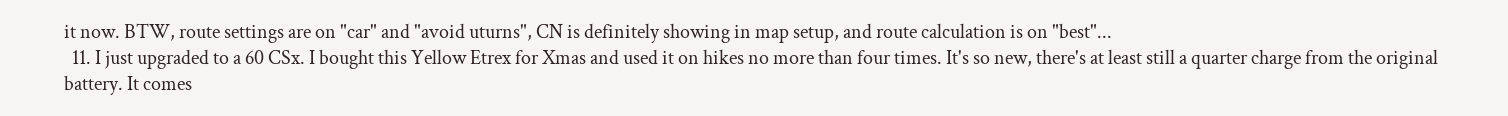it now. BTW, route settings are on "car" and "avoid uturns", CN is definitely showing in map setup, and route calculation is on "best"...
  11. I just upgraded to a 60 CSx. I bought this Yellow Etrex for Xmas and used it on hikes no more than four times. It's so new, there's at least still a quarter charge from the original battery. It comes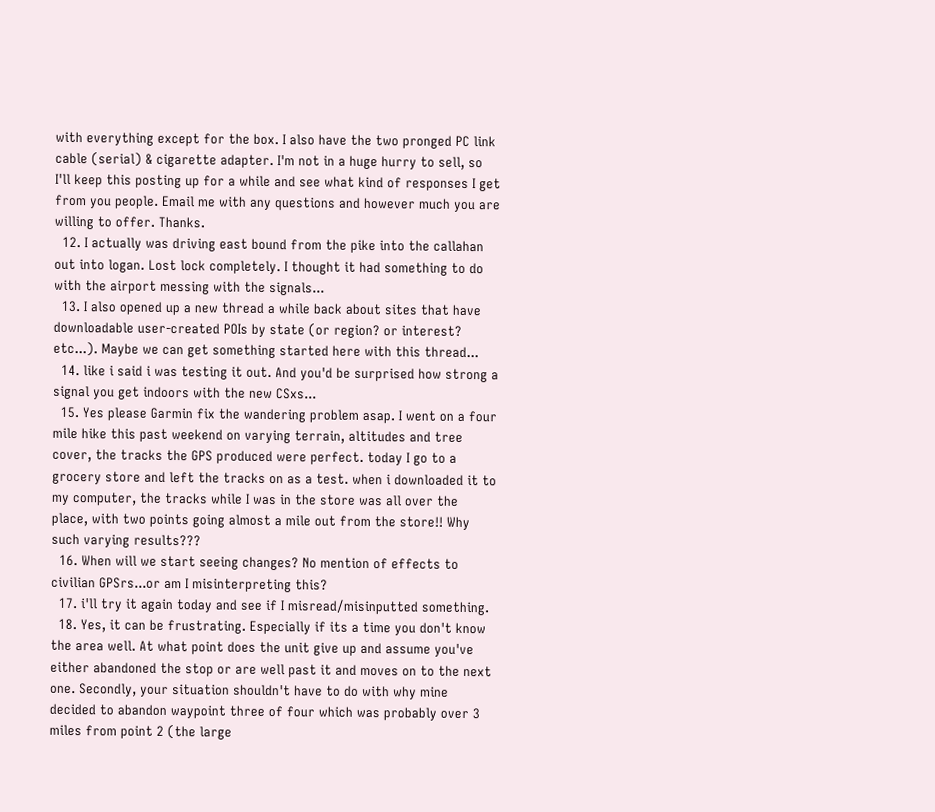with everything except for the box. I also have the two pronged PC link cable (serial) & cigarette adapter. I'm not in a huge hurry to sell, so I'll keep this posting up for a while and see what kind of responses I get from you people. Email me with any questions and however much you are willing to offer. Thanks.
  12. I actually was driving east bound from the pike into the callahan out into logan. Lost lock completely. I thought it had something to do with the airport messing with the signals...
  13. I also opened up a new thread a while back about sites that have downloadable user-created POIs by state (or region? or interest? etc...). Maybe we can get something started here with this thread...
  14. like i said i was testing it out. And you'd be surprised how strong a signal you get indoors with the new CSxs...
  15. Yes please Garmin fix the wandering problem asap. I went on a four mile hike this past weekend on varying terrain, altitudes and tree cover, the tracks the GPS produced were perfect. today I go to a grocery store and left the tracks on as a test. when i downloaded it to my computer, the tracks while I was in the store was all over the place, with two points going almost a mile out from the store!! Why such varying results???
  16. When will we start seeing changes? No mention of effects to civilian GPSrs...or am I misinterpreting this?
  17. i'll try it again today and see if I misread/misinputted something.
  18. Yes, it can be frustrating. Especially if its a time you don't know the area well. At what point does the unit give up and assume you've either abandoned the stop or are well past it and moves on to the next one. Secondly, your situation shouldn't have to do with why mine decided to abandon waypoint three of four which was probably over 3 miles from point 2 (the large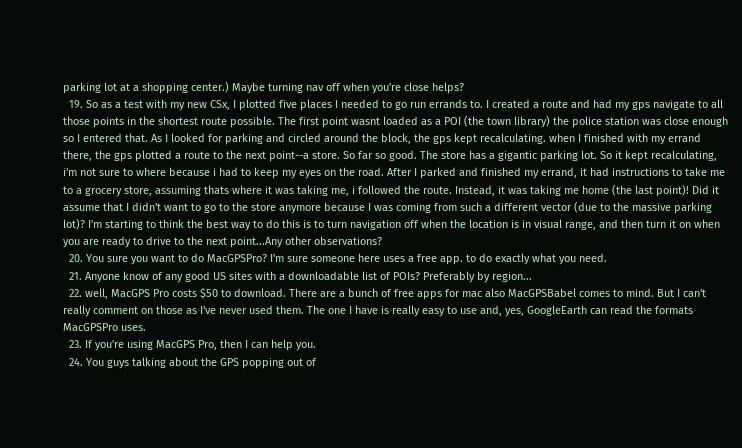parking lot at a shopping center.) Maybe turning nav off when you're close helps?
  19. So as a test with my new CSx, I plotted five places I needed to go run errands to. I created a route and had my gps navigate to all those points in the shortest route possible. The first point wasnt loaded as a POI (the town library) the police station was close enough so I entered that. As I looked for parking and circled around the block, the gps kept recalculating. when I finished with my errand there, the gps plotted a route to the next point--a store. So far so good. The store has a gigantic parking lot. So it kept recalculating, i'm not sure to where because i had to keep my eyes on the road. After I parked and finished my errand, it had instructions to take me to a grocery store, assuming thats where it was taking me, i followed the route. Instead, it was taking me home (the last point)! Did it assume that I didn't want to go to the store anymore because I was coming from such a different vector (due to the massive parking lot)? I'm starting to think the best way to do this is to turn navigation off when the location is in visual range, and then turn it on when you are ready to drive to the next point...Any other observations?
  20. You sure you want to do MacGPSPro? I'm sure someone here uses a free app. to do exactly what you need.
  21. Anyone know of any good US sites with a downloadable list of POIs? Preferably by region...
  22. well, MacGPS Pro costs $50 to download. There are a bunch of free apps for mac also MacGPSBabel comes to mind. But I can't really comment on those as I've never used them. The one I have is really easy to use and, yes, GoogleEarth can read the formats MacGPSPro uses.
  23. If you're using MacGPS Pro, then I can help you.
  24. You guys talking about the GPS popping out of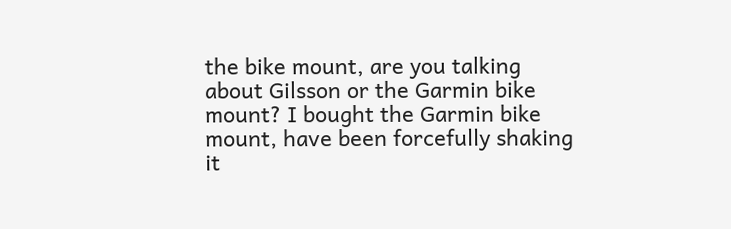the bike mount, are you talking about Gilsson or the Garmin bike mount? I bought the Garmin bike mount, have been forcefully shaking it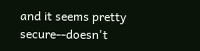and it seems pretty secure--doesn't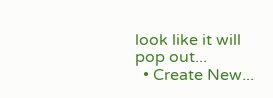look like it will pop out...
  • Create New...